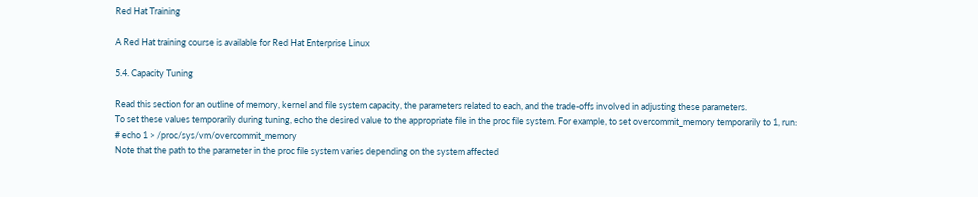Red Hat Training

A Red Hat training course is available for Red Hat Enterprise Linux

5.4. Capacity Tuning

Read this section for an outline of memory, kernel and file system capacity, the parameters related to each, and the trade-offs involved in adjusting these parameters.
To set these values temporarily during tuning, echo the desired value to the appropriate file in the proc file system. For example, to set overcommit_memory temporarily to 1, run:
# echo 1 > /proc/sys/vm/overcommit_memory
Note that the path to the parameter in the proc file system varies depending on the system affected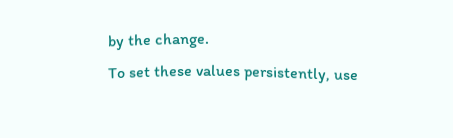by the change.
To set these values persistently, use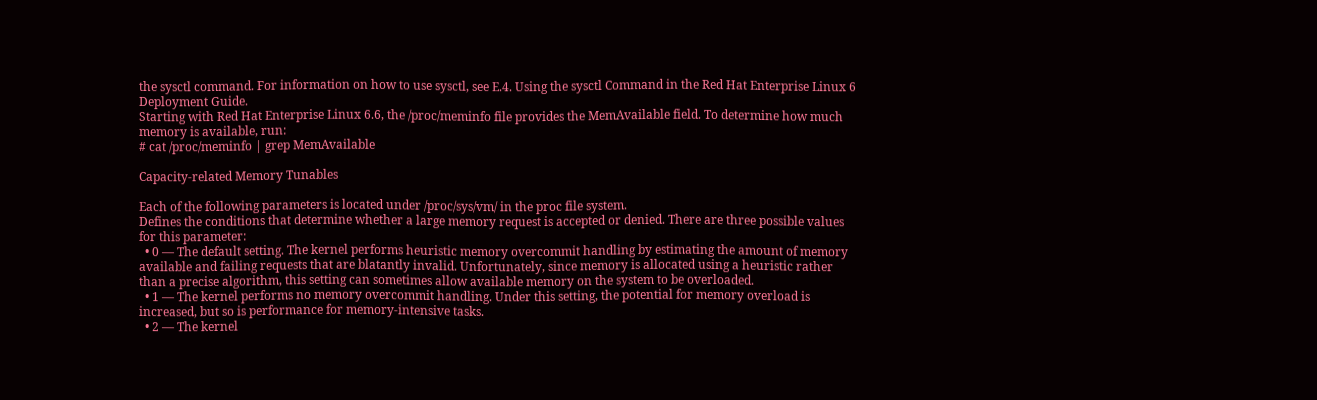the sysctl command. For information on how to use sysctl, see E.4. Using the sysctl Command in the Red Hat Enterprise Linux 6 Deployment Guide.
Starting with Red Hat Enterprise Linux 6.6, the /proc/meminfo file provides the MemAvailable field. To determine how much memory is available, run:
# cat /proc/meminfo | grep MemAvailable

Capacity-related Memory Tunables

Each of the following parameters is located under /proc/sys/vm/ in the proc file system.
Defines the conditions that determine whether a large memory request is accepted or denied. There are three possible values for this parameter:
  • 0 — The default setting. The kernel performs heuristic memory overcommit handling by estimating the amount of memory available and failing requests that are blatantly invalid. Unfortunately, since memory is allocated using a heuristic rather than a precise algorithm, this setting can sometimes allow available memory on the system to be overloaded.
  • 1 — The kernel performs no memory overcommit handling. Under this setting, the potential for memory overload is increased, but so is performance for memory-intensive tasks.
  • 2 — The kernel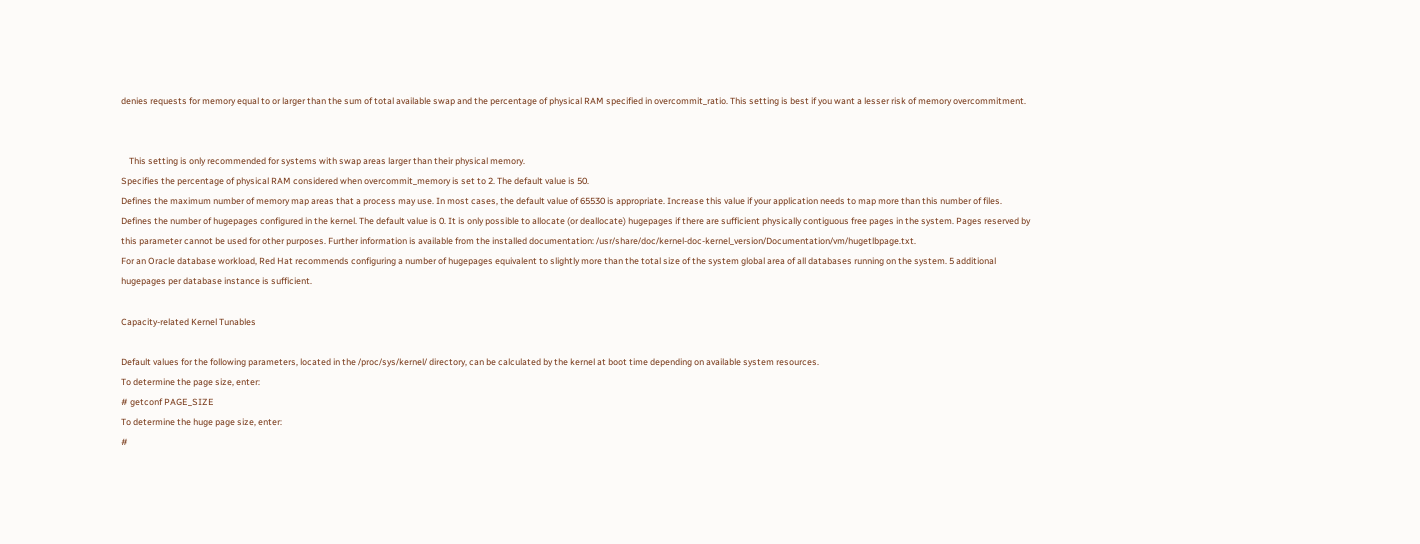denies requests for memory equal to or larger than the sum of total available swap and the percentage of physical RAM specified in overcommit_ratio. This setting is best if you want a lesser risk of memory overcommitment.


    This setting is only recommended for systems with swap areas larger than their physical memory.
Specifies the percentage of physical RAM considered when overcommit_memory is set to 2. The default value is 50.
Defines the maximum number of memory map areas that a process may use. In most cases, the default value of 65530 is appropriate. Increase this value if your application needs to map more than this number of files.
Defines the number of hugepages configured in the kernel. The default value is 0. It is only possible to allocate (or deallocate) hugepages if there are sufficient physically contiguous free pages in the system. Pages reserved by this parameter cannot be used for other purposes. Further information is available from the installed documentation: /usr/share/doc/kernel-doc-kernel_version/Documentation/vm/hugetlbpage.txt.
For an Oracle database workload, Red Hat recommends configuring a number of hugepages equivalent to slightly more than the total size of the system global area of all databases running on the system. 5 additional hugepages per database instance is sufficient.

Capacity-related Kernel Tunables

Default values for the following parameters, located in the /proc/sys/kernel/ directory, can be calculated by the kernel at boot time depending on available system resources.
To determine the page size, enter:
# getconf PAGE_SIZE
To determine the huge page size, enter:
#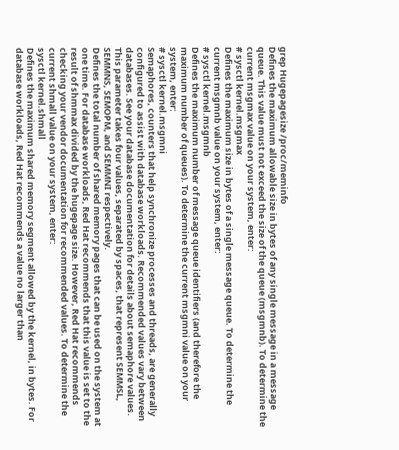grep Hugepagesize /proc/meminfo
Defines the maximum allowable size in bytes of any single message in a message queue. This value must not exceed the size of the queue (msgmnb). To determine the current msgmax value on your system, enter:
# sysctl kernel.msgmax
Defines the maximum size in bytes of a single message queue. To determine the current msgmnb value on your system, enter:
# sysctl kernel.msgmnb
Defines the maximum number of message queue identifiers (and therefore the maximum number of queues). To determine the current msgmni value on your system, enter:
# sysctl kernel.msgmni
Semaphores, counters that help synchronize processes and threads, are generally configured to assist with database workloads. Recommended values vary between databases. See your database documentation for details about semaphore values.
This parameter takes four values, separated by spaces, that represent SEMMSL, SEMMNS, SEMOPM, and SEMMNI respectively.
Defines the total number of shared memory pages that can be used on the system at one time. For database workloads, Red Hat recommends that this value is set to the result of shmmax divided by the hugepage size. However, Red Hat recommends checking your vendor documentation for recommended values. To determine the current shmall value on your system, enter:
sysctl kernel.shmall
Defines the maximum shared memory segment allowed by the kernel, in bytes. For database workloads, Red Hat recommends a value no larger than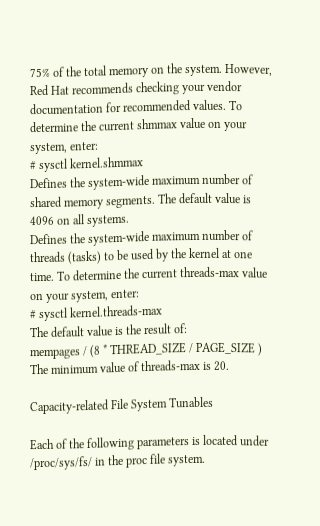75% of the total memory on the system. However, Red Hat recommends checking your vendor documentation for recommended values. To determine the current shmmax value on your system, enter:
# sysctl kernel.shmmax
Defines the system-wide maximum number of shared memory segments. The default value is 4096 on all systems.
Defines the system-wide maximum number of threads (tasks) to be used by the kernel at one time. To determine the current threads-max value on your system, enter:
# sysctl kernel.threads-max
The default value is the result of:
mempages / (8 * THREAD_SIZE / PAGE_SIZE )
The minimum value of threads-max is 20.

Capacity-related File System Tunables

Each of the following parameters is located under /proc/sys/fs/ in the proc file system.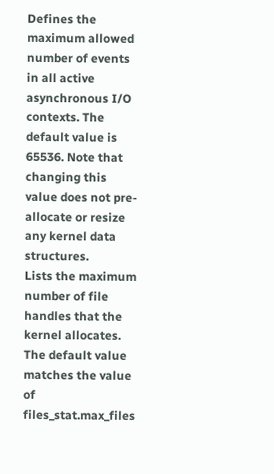Defines the maximum allowed number of events in all active asynchronous I/O contexts. The default value is 65536. Note that changing this value does not pre-allocate or resize any kernel data structures.
Lists the maximum number of file handles that the kernel allocates. The default value matches the value of files_stat.max_files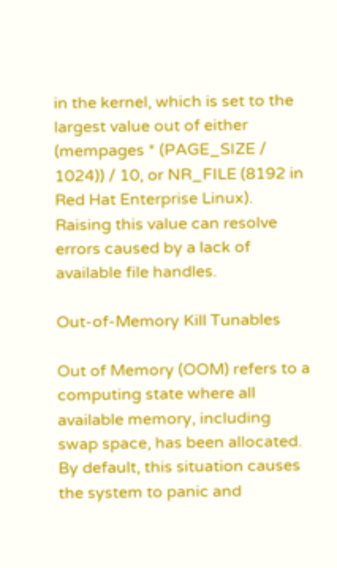in the kernel, which is set to the largest value out of either (mempages * (PAGE_SIZE / 1024)) / 10, or NR_FILE (8192 in Red Hat Enterprise Linux). Raising this value can resolve errors caused by a lack of available file handles.

Out-of-Memory Kill Tunables

Out of Memory (OOM) refers to a computing state where all available memory, including swap space, has been allocated. By default, this situation causes the system to panic and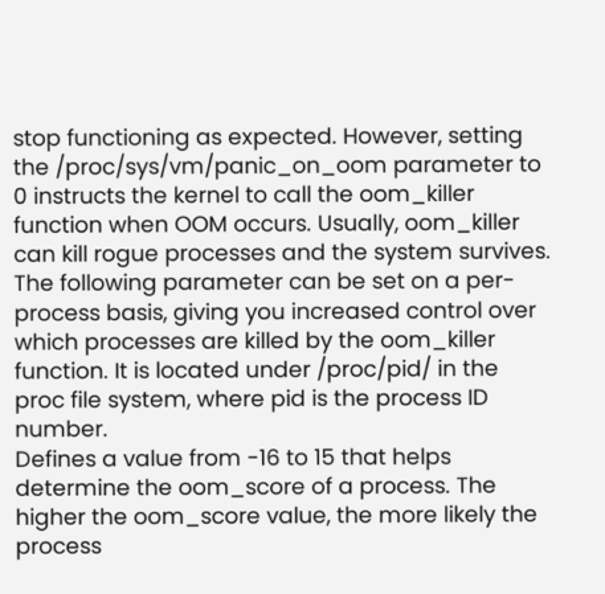stop functioning as expected. However, setting the /proc/sys/vm/panic_on_oom parameter to 0 instructs the kernel to call the oom_killer function when OOM occurs. Usually, oom_killer can kill rogue processes and the system survives.
The following parameter can be set on a per-process basis, giving you increased control over which processes are killed by the oom_killer function. It is located under /proc/pid/ in the proc file system, where pid is the process ID number.
Defines a value from -16 to 15 that helps determine the oom_score of a process. The higher the oom_score value, the more likely the process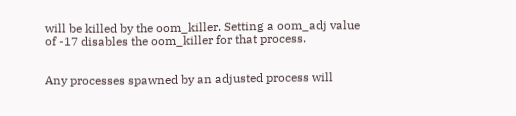will be killed by the oom_killer. Setting a oom_adj value of -17 disables the oom_killer for that process.


Any processes spawned by an adjusted process will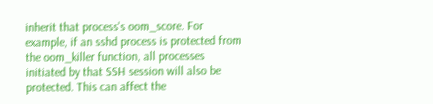inherit that process's oom_score. For example, if an sshd process is protected from the oom_killer function, all processes initiated by that SSH session will also be protected. This can affect the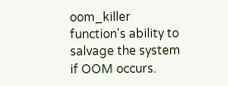oom_killer function's ability to salvage the system if OOM occurs.